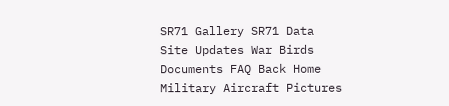SR71 Gallery SR71 Data Site Updates War Birds Documents FAQ Back Home
Military Aircraft Pictures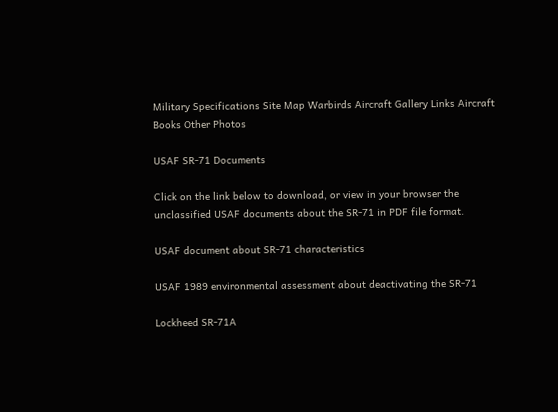Military Specifications Site Map Warbirds Aircraft Gallery Links Aircraft Books Other Photos

USAF SR-71 Documents

Click on the link below to download, or view in your browser the unclassified USAF documents about the SR-71 in PDF file format.

USAF document about SR-71 characteristics

USAF 1989 environmental assessment about deactivating the SR-71

Lockheed SR-71A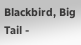Blackbird, Big Tail -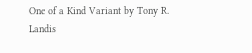One of a Kind Variant by Tony R. Landis